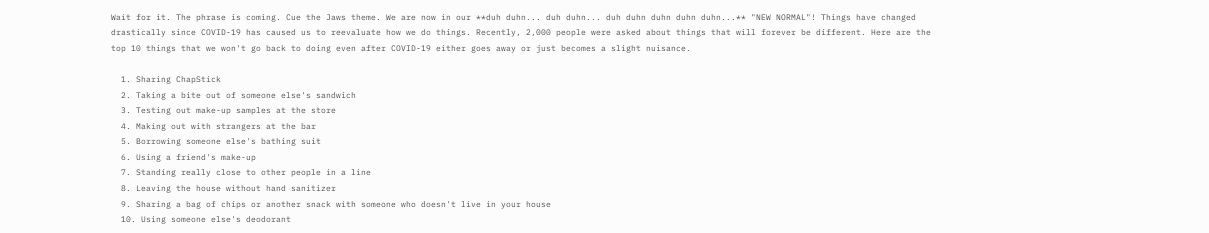Wait for it. The phrase is coming. Cue the Jaws theme. We are now in our **duh duhn... duh duhn... duh duhn duhn duhn duhn...** "NEW NORMAL"! Things have changed drastically since COVID-19 has caused us to reevaluate how we do things. Recently, 2,000 people were asked about things that will forever be different. Here are the top 10 things that we won't go back to doing even after COVID-19 either goes away or just becomes a slight nuisance.

  1. Sharing ChapStick
  2. Taking a bite out of someone else's sandwich
  3. Testing out make-up samples at the store
  4. Making out with strangers at the bar
  5. Borrowing someone else's bathing suit
  6. Using a friend's make-up
  7. Standing really close to other people in a line
  8. Leaving the house without hand sanitizer
  9. Sharing a bag of chips or another snack with someone who doesn't live in your house
  10. Using someone else's deodorant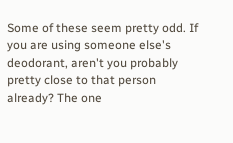Some of these seem pretty odd. If you are using someone else's deodorant, aren't you probably pretty close to that person already? The one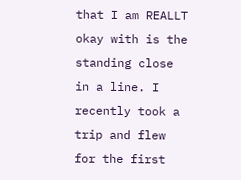that I am REALLT okay with is the standing close in a line. I recently took a trip and flew for the first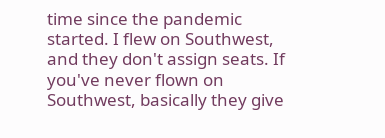time since the pandemic started. I flew on Southwest, and they don't assign seats. If you've never flown on Southwest, basically they give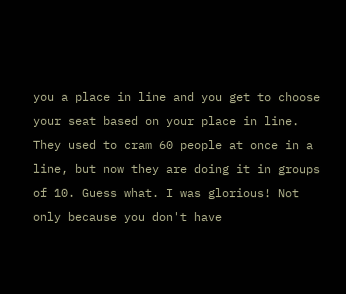you a place in line and you get to choose your seat based on your place in line. They used to cram 60 people at once in a line, but now they are doing it in groups of 10. Guess what. I was glorious! Not only because you don't have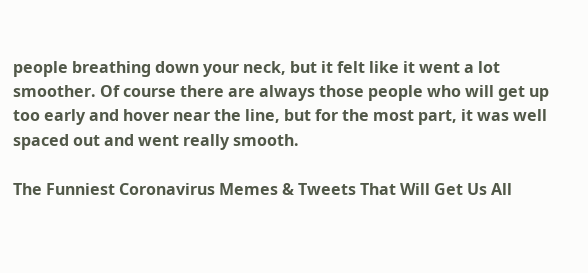people breathing down your neck, but it felt like it went a lot smoother. Of course there are always those people who will get up too early and hover near the line, but for the most part, it was well spaced out and went really smooth.

The Funniest Coronavirus Memes & Tweets That Will Get Us All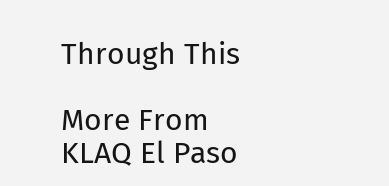Through This

More From KLAQ El Paso